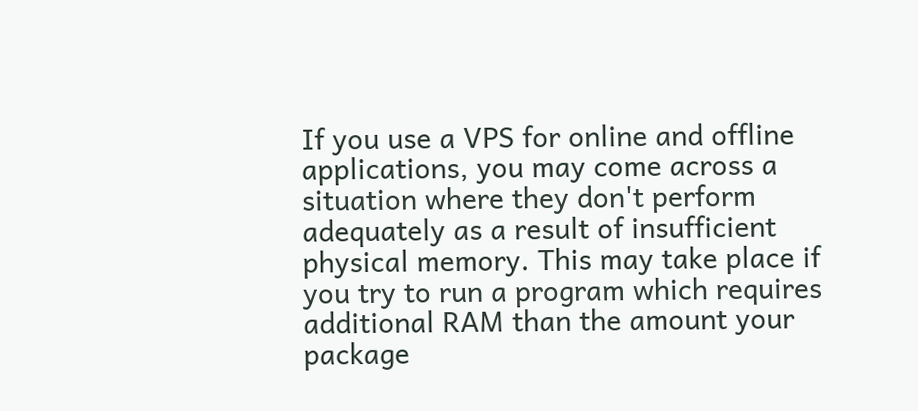If you use a VPS for online and offline applications, you may come across a situation where they don't perform adequately as a result of insufficient physical memory. This may take place if you try to run a program which requires additional RAM than the amount your package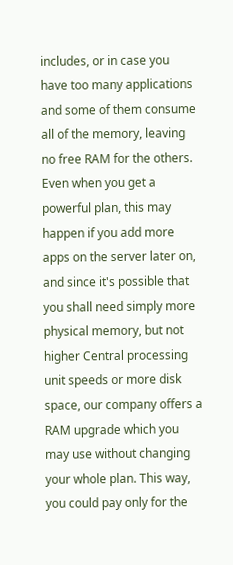includes, or in case you have too many applications and some of them consume all of the memory, leaving no free RAM for the others. Even when you get a powerful plan, this may happen if you add more apps on the server later on, and since it's possible that you shall need simply more physical memory, but not higher Central processing unit speeds or more disk space, our company offers a RAM upgrade which you may use without changing your whole plan. This way, you could pay only for the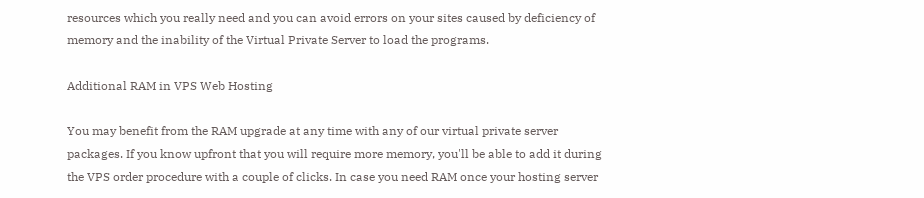resources which you really need and you can avoid errors on your sites caused by deficiency of memory and the inability of the Virtual Private Server to load the programs.

Additional RAM in VPS Web Hosting

You may benefit from the RAM upgrade at any time with any of our virtual private server packages. If you know upfront that you will require more memory, you'll be able to add it during the VPS order procedure with a couple of clicks. In case you need RAM once your hosting server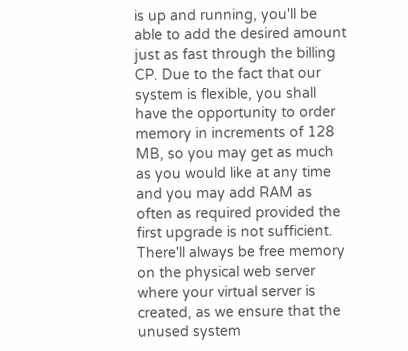is up and running, you'll be able to add the desired amount just as fast through the billing CP. Due to the fact that our system is flexible, you shall have the opportunity to order memory in increments of 128 MB, so you may get as much as you would like at any time and you may add RAM as often as required provided the first upgrade is not sufficient. There'll always be free memory on the physical web server where your virtual server is created, as we ensure that the unused system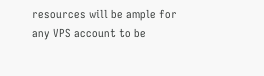resources will be ample for any VPS account to be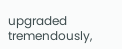upgraded tremendously,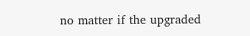no matter if the upgraded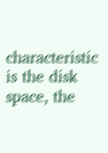characteristic is the disk space, the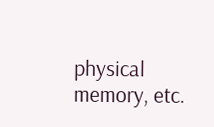physical memory, etc.